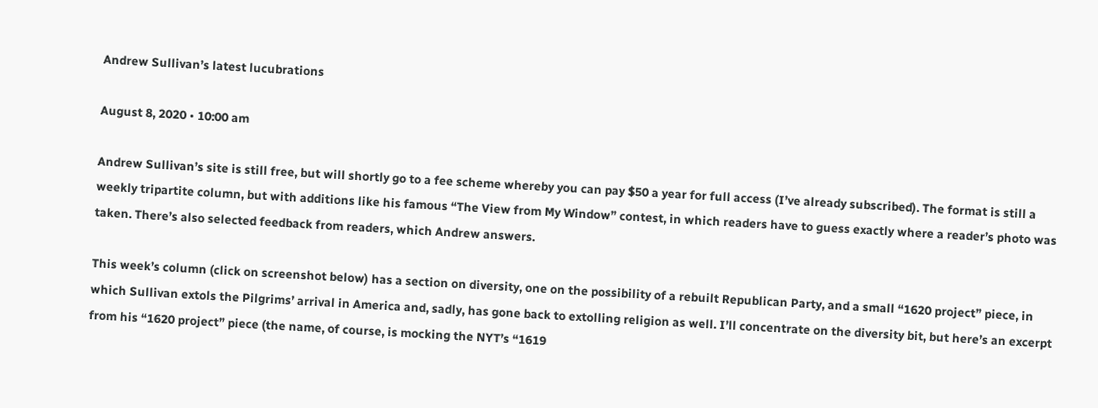Andrew Sullivan’s latest lucubrations

August 8, 2020 • 10:00 am

Andrew Sullivan’s site is still free, but will shortly go to a fee scheme whereby you can pay $50 a year for full access (I’ve already subscribed). The format is still a weekly tripartite column, but with additions like his famous “The View from My Window” contest, in which readers have to guess exactly where a reader’s photo was taken. There’s also selected feedback from readers, which Andrew answers.

This week’s column (click on screenshot below) has a section on diversity, one on the possibility of a rebuilt Republican Party, and a small “1620 project” piece, in which Sullivan extols the Pilgrims’ arrival in America and, sadly, has gone back to extolling religion as well. I’ll concentrate on the diversity bit, but here’s an excerpt from his “1620 project” piece (the name, of course, is mocking the NYT’s “1619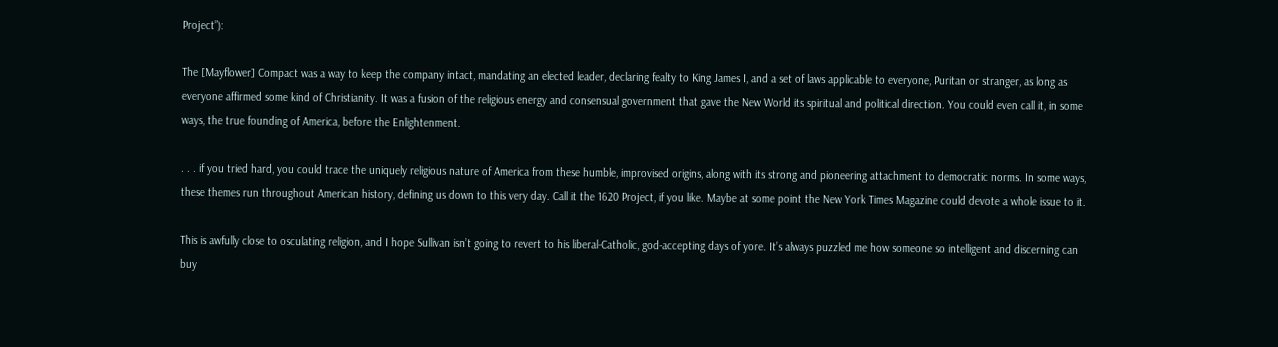Project”):

The [Mayflower] Compact was a way to keep the company intact, mandating an elected leader, declaring fealty to King James I, and a set of laws applicable to everyone, Puritan or stranger, as long as everyone affirmed some kind of Christianity. It was a fusion of the religious energy and consensual government that gave the New World its spiritual and political direction. You could even call it, in some ways, the true founding of America, before the Enlightenment.

. . . if you tried hard, you could trace the uniquely religious nature of America from these humble, improvised origins, along with its strong and pioneering attachment to democratic norms. In some ways, these themes run throughout American history, defining us down to this very day. Call it the 1620 Project, if you like. Maybe at some point the New York Times Magazine could devote a whole issue to it.

This is awfully close to osculating religion, and I hope Sullivan isn’t going to revert to his liberal-Catholic, god-accepting days of yore. It’s always puzzled me how someone so intelligent and discerning can buy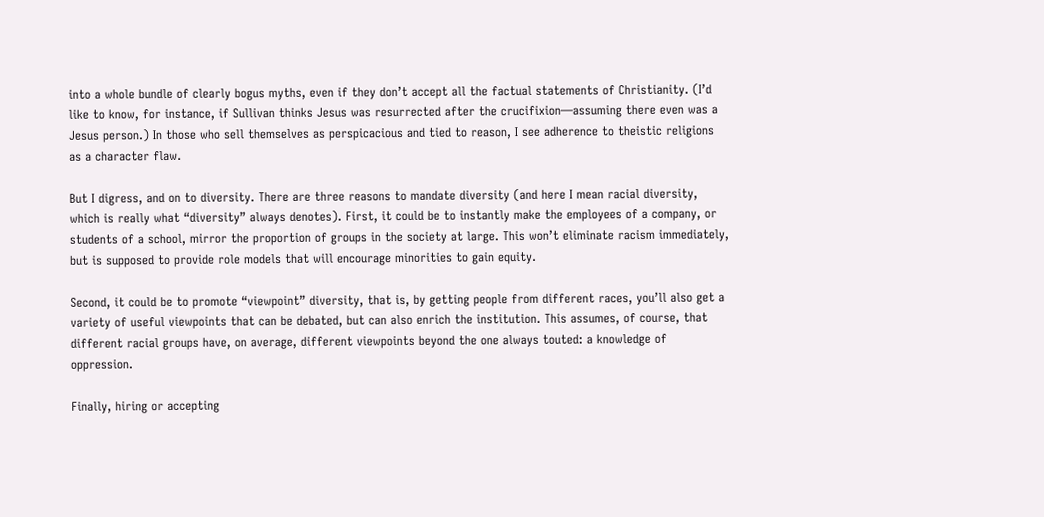into a whole bundle of clearly bogus myths, even if they don’t accept all the factual statements of Christianity. (I’d like to know, for instance, if Sullivan thinks Jesus was resurrected after the crucifixion—assuming there even was a Jesus person.) In those who sell themselves as perspicacious and tied to reason, I see adherence to theistic religions as a character flaw.

But I digress, and on to diversity. There are three reasons to mandate diversity (and here I mean racial diversity, which is really what “diversity” always denotes). First, it could be to instantly make the employees of a company, or students of a school, mirror the proportion of groups in the society at large. This won’t eliminate racism immediately, but is supposed to provide role models that will encourage minorities to gain equity.

Second, it could be to promote “viewpoint” diversity, that is, by getting people from different races, you’ll also get a variety of useful viewpoints that can be debated, but can also enrich the institution. This assumes, of course, that different racial groups have, on average, different viewpoints beyond the one always touted: a knowledge of oppression.

Finally, hiring or accepting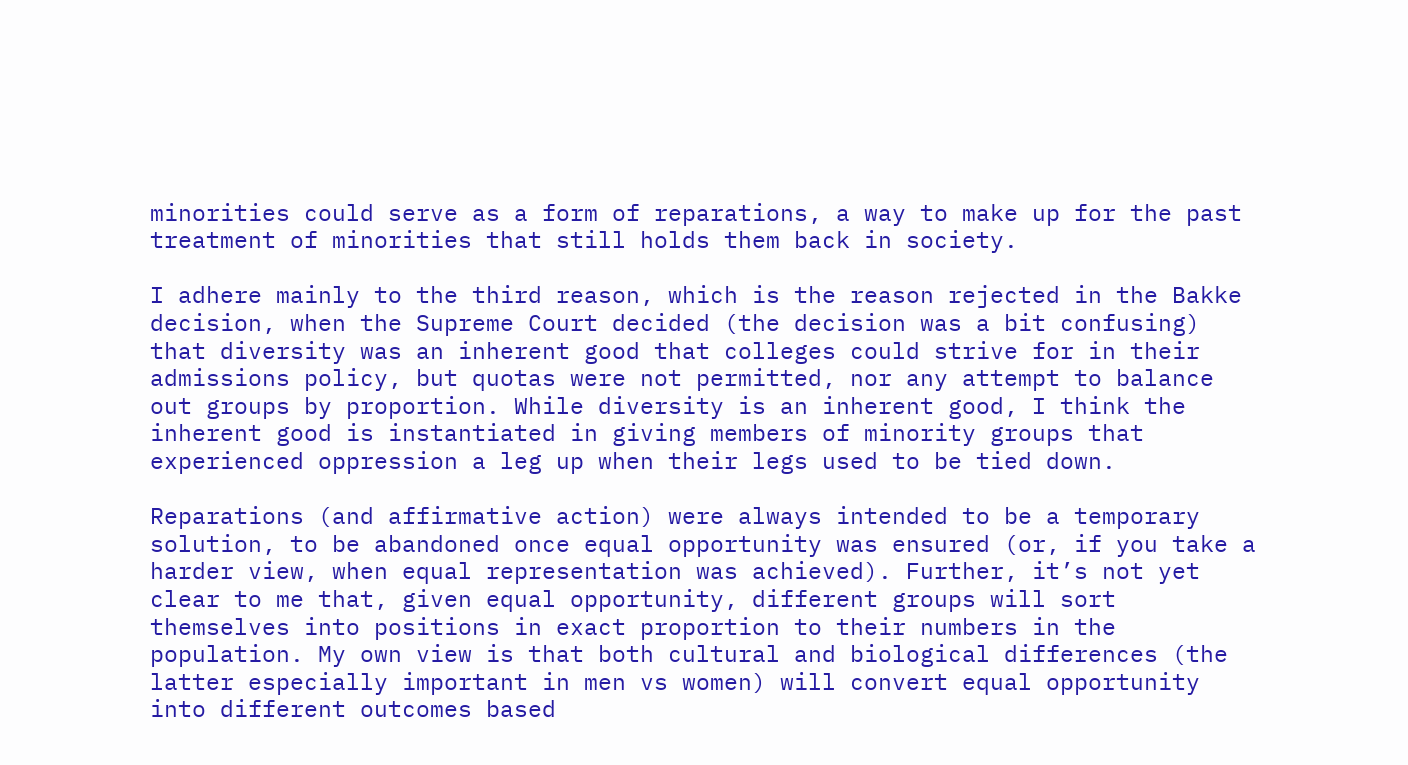minorities could serve as a form of reparations, a way to make up for the past treatment of minorities that still holds them back in society.

I adhere mainly to the third reason, which is the reason rejected in the Bakke decision, when the Supreme Court decided (the decision was a bit confusing) that diversity was an inherent good that colleges could strive for in their admissions policy, but quotas were not permitted, nor any attempt to balance out groups by proportion. While diversity is an inherent good, I think the inherent good is instantiated in giving members of minority groups that experienced oppression a leg up when their legs used to be tied down.

Reparations (and affirmative action) were always intended to be a temporary solution, to be abandoned once equal opportunity was ensured (or, if you take a harder view, when equal representation was achieved). Further, it’s not yet clear to me that, given equal opportunity, different groups will sort themselves into positions in exact proportion to their numbers in the population. My own view is that both cultural and biological differences (the latter especially important in men vs women) will convert equal opportunity into different outcomes based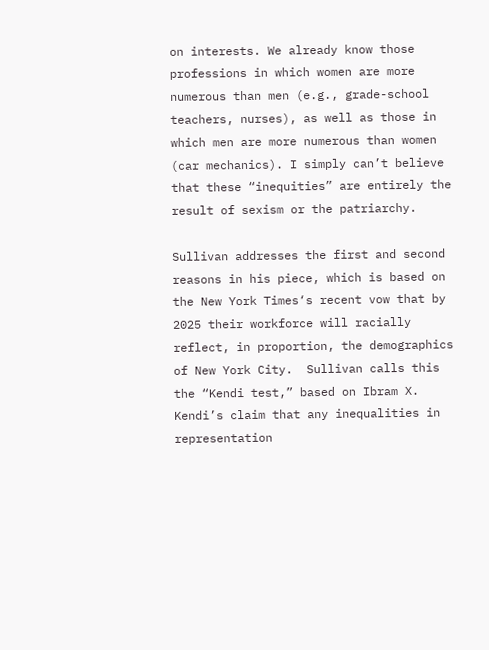on interests. We already know those professions in which women are more numerous than men (e.g., grade-school teachers, nurses), as well as those in which men are more numerous than women (car mechanics). I simply can’t believe that these “inequities” are entirely the result of sexism or the patriarchy.

Sullivan addresses the first and second reasons in his piece, which is based on the New York Times‘s recent vow that by 2025 their workforce will racially reflect, in proportion, the demographics of New York City.  Sullivan calls this the “Kendi test,” based on Ibram X. Kendi’s claim that any inequalities in representation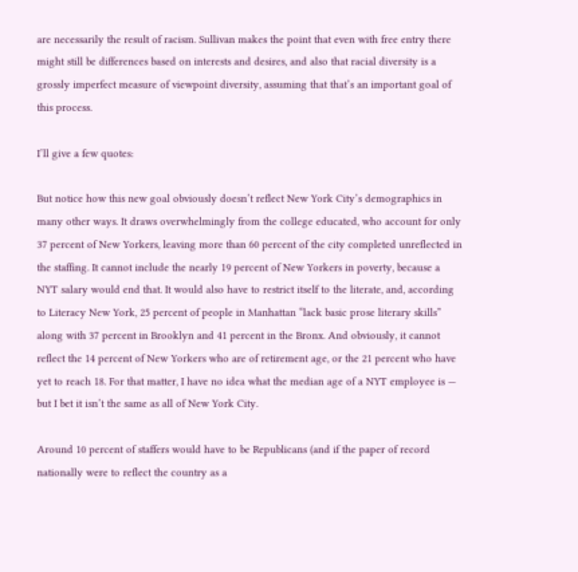are necessarily the result of racism. Sullivan makes the point that even with free entry there might still be differences based on interests and desires, and also that racial diversity is a grossly imperfect measure of viewpoint diversity, assuming that that’s an important goal of this process.

I’ll give a few quotes:

But notice how this new goal obviously doesn’t reflect New York City’s demographics in many other ways. It draws overwhelmingly from the college educated, who account for only 37 percent of New Yorkers, leaving more than 60 percent of the city completed unreflected in the staffing. It cannot include the nearly 19 percent of New Yorkers in poverty, because a NYT salary would end that. It would also have to restrict itself to the literate, and, according to Literacy New York, 25 percent of people in Manhattan “lack basic prose literary skills” along with 37 percent in Brooklyn and 41 percent in the Bronx. And obviously, it cannot reflect the 14 percent of New Yorkers who are of retirement age, or the 21 percent who have yet to reach 18. For that matter, I have no idea what the median age of a NYT employee is — but I bet it isn’t the same as all of New York City.

Around 10 percent of staffers would have to be Republicans (and if the paper of record nationally were to reflect the country as a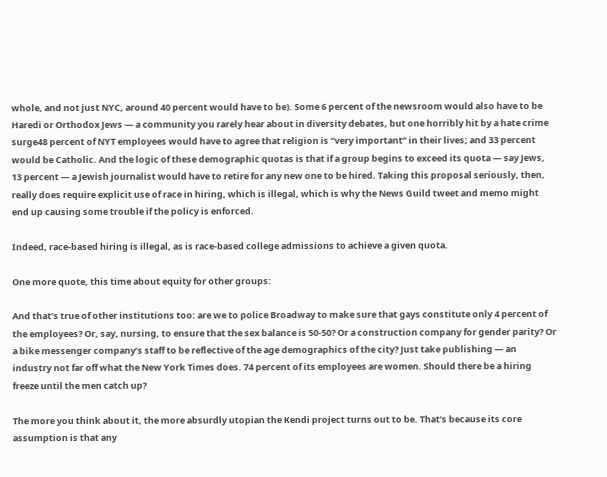whole, and not just NYC, around 40 percent would have to be). Some 6 percent of the newsroom would also have to be Haredi or Orthodox Jews — a community you rarely hear about in diversity debates, but one horribly hit by a hate crime surge48 percent of NYT employees would have to agree that religion is “very important” in their lives; and 33 percent would be Catholic. And the logic of these demographic quotas is that if a group begins to exceed its quota — say Jews, 13 percent — a Jewish journalist would have to retire for any new one to be hired. Taking this proposal seriously, then, really does require explicit use of race in hiring, which is illegal, which is why the News Guild tweet and memo might end up causing some trouble if the policy is enforced.

Indeed, race-based hiring is illegal, as is race-based college admissions to achieve a given quota.

One more quote, this time about equity for other groups:

And that’s true of other institutions too: are we to police Broadway to make sure that gays constitute only 4 percent of the employees? Or, say, nursing, to ensure that the sex balance is 50-50? Or a construction company for gender parity? Or a bike messenger company’s staff to be reflective of the age demographics of the city? Just take publishing — an industry not far off what the New York Times does. 74 percent of its employees are women. Should there be a hiring freeze until the men catch up?

The more you think about it, the more absurdly utopian the Kendi project turns out to be. That’s because its core assumption is that any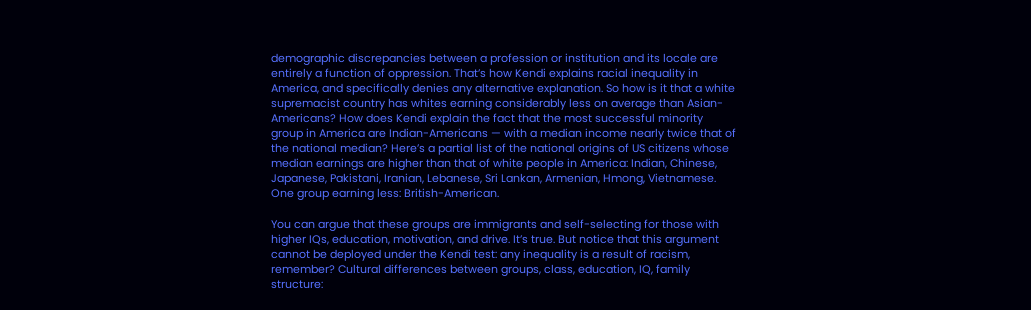demographic discrepancies between a profession or institution and its locale are entirely a function of oppression. That’s how Kendi explains racial inequality in America, and specifically denies any alternative explanation. So how is it that a white supremacist country has whites earning considerably less on average than Asian-Americans? How does Kendi explain the fact that the most successful minority group in America are Indian-Americans — with a median income nearly twice that of the national median? Here’s a partial list of the national origins of US citizens whose median earnings are higher than that of white people in America: Indian, Chinese, Japanese, Pakistani, Iranian, Lebanese, Sri Lankan, Armenian, Hmong, Vietnamese. One group earning less: British-American.

You can argue that these groups are immigrants and self-selecting for those with higher IQs, education, motivation, and drive. It’s true. But notice that this argument cannot be deployed under the Kendi test: any inequality is a result of racism, remember? Cultural differences between groups, class, education, IQ, family structure: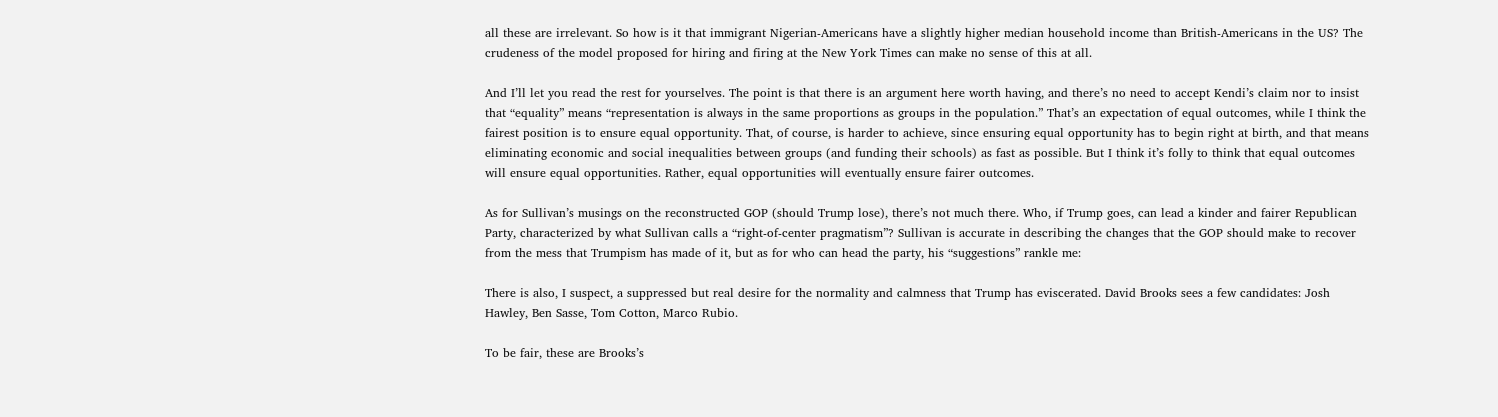all these are irrelevant. So how is it that immigrant Nigerian-Americans have a slightly higher median household income than British-Americans in the US? The crudeness of the model proposed for hiring and firing at the New York Times can make no sense of this at all.

And I’ll let you read the rest for yourselves. The point is that there is an argument here worth having, and there’s no need to accept Kendi’s claim nor to insist that “equality” means “representation is always in the same proportions as groups in the population.” That’s an expectation of equal outcomes, while I think the fairest position is to ensure equal opportunity. That, of course, is harder to achieve, since ensuring equal opportunity has to begin right at birth, and that means eliminating economic and social inequalities between groups (and funding their schools) as fast as possible. But I think it’s folly to think that equal outcomes will ensure equal opportunities. Rather, equal opportunities will eventually ensure fairer outcomes.

As for Sullivan’s musings on the reconstructed GOP (should Trump lose), there’s not much there. Who, if Trump goes, can lead a kinder and fairer Republican Party, characterized by what Sullivan calls a “right-of-center pragmatism”? Sullivan is accurate in describing the changes that the GOP should make to recover from the mess that Trumpism has made of it, but as for who can head the party, his “suggestions” rankle me:

There is also, I suspect, a suppressed but real desire for the normality and calmness that Trump has eviscerated. David Brooks sees a few candidates: Josh Hawley, Ben Sasse, Tom Cotton, Marco Rubio.

To be fair, these are Brooks’s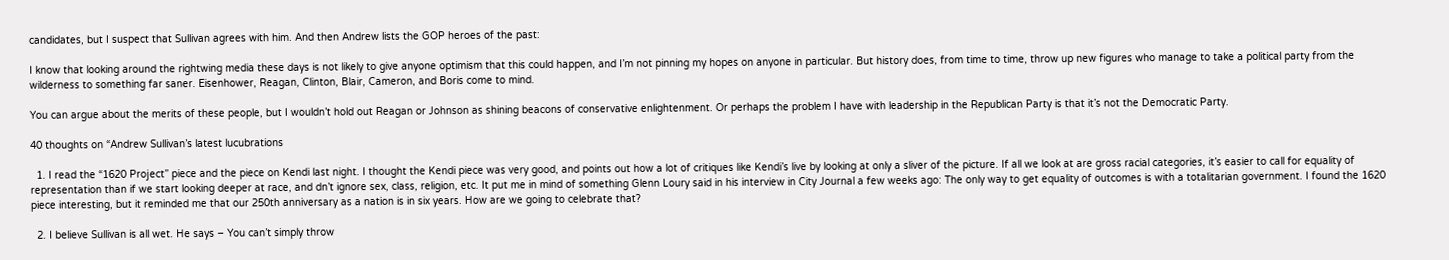candidates, but I suspect that Sullivan agrees with him. And then Andrew lists the GOP heroes of the past:

I know that looking around the rightwing media these days is not likely to give anyone optimism that this could happen, and I’m not pinning my hopes on anyone in particular. But history does, from time to time, throw up new figures who manage to take a political party from the wilderness to something far saner. Eisenhower, Reagan, Clinton, Blair, Cameron, and Boris come to mind.

You can argue about the merits of these people, but I wouldn’t hold out Reagan or Johnson as shining beacons of conservative enlightenment. Or perhaps the problem I have with leadership in the Republican Party is that it’s not the Democratic Party.

40 thoughts on “Andrew Sullivan’s latest lucubrations

  1. I read the “1620 Project” piece and the piece on Kendi last night. I thought the Kendi piece was very good, and points out how a lot of critiques like Kendi’s live by looking at only a sliver of the picture. If all we look at are gross racial categories, it’s easier to call for equality of representation than if we start looking deeper at race, and dn’t ignore sex, class, religion, etc. It put me in mind of something Glenn Loury said in his interview in City Journal a few weeks ago: The only way to get equality of outcomes is with a totalitarian government. I found the 1620 piece interesting, but it reminded me that our 250th anniversary as a nation is in six years. How are we going to celebrate that?

  2. I believe Sullivan is all wet. He says – You can’t simply throw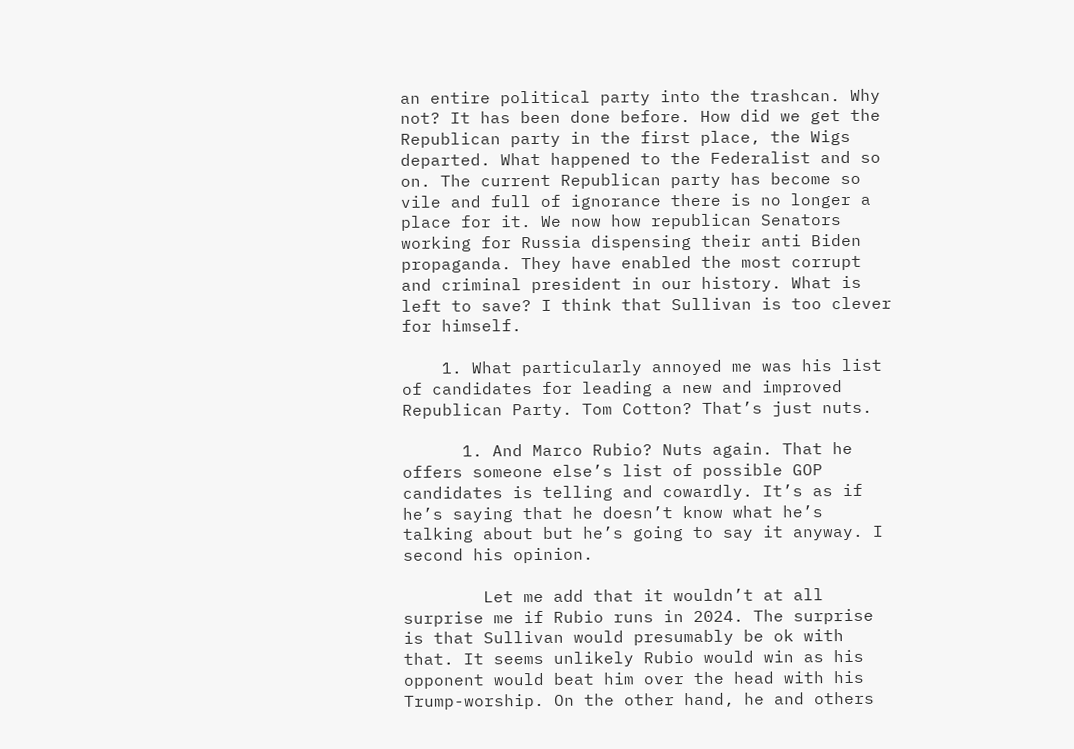an entire political party into the trashcan. Why not? It has been done before. How did we get the Republican party in the first place, the Wigs departed. What happened to the Federalist and so on. The current Republican party has become so vile and full of ignorance there is no longer a place for it. We now how republican Senators working for Russia dispensing their anti Biden propaganda. They have enabled the most corrupt and criminal president in our history. What is left to save? I think that Sullivan is too clever for himself.

    1. What particularly annoyed me was his list of candidates for leading a new and improved Republican Party. Tom Cotton? That’s just nuts.

      1. And Marco Rubio? Nuts again. That he offers someone else’s list of possible GOP candidates is telling and cowardly. It’s as if he’s saying that he doesn’t know what he’s talking about but he’s going to say it anyway. I second his opinion.

        Let me add that it wouldn’t at all surprise me if Rubio runs in 2024. The surprise is that Sullivan would presumably be ok with that. It seems unlikely Rubio would win as his opponent would beat him over the head with his Trump-worship. On the other hand, he and others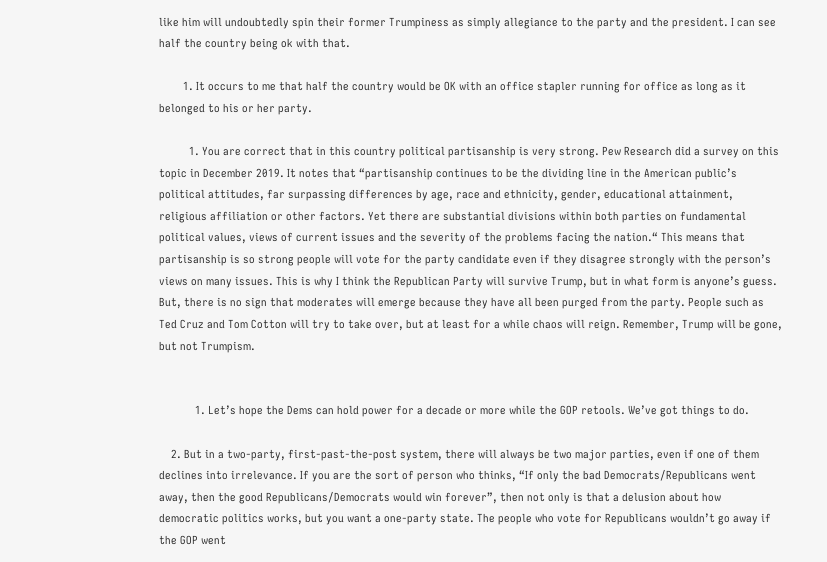like him will undoubtedly spin their former Trumpiness as simply allegiance to the party and the president. I can see half the country being ok with that.

        1. It occurs to me that half the country would be OK with an office stapler running for office as long as it belonged to his or her party.

          1. You are correct that in this country political partisanship is very strong. Pew Research did a survey on this topic in December 2019. It notes that “partisanship continues to be the dividing line in the American public’s political attitudes, far surpassing differences by age, race and ethnicity, gender, educational attainment, religious affiliation or other factors. Yet there are substantial divisions within both parties on fundamental political values, views of current issues and the severity of the problems facing the nation.“ This means that partisanship is so strong people will vote for the party candidate even if they disagree strongly with the person’s views on many issues. This is why I think the Republican Party will survive Trump, but in what form is anyone’s guess. But, there is no sign that moderates will emerge because they have all been purged from the party. People such as Ted Cruz and Tom Cotton will try to take over, but at least for a while chaos will reign. Remember, Trump will be gone, but not Trumpism.


            1. Let’s hope the Dems can hold power for a decade or more while the GOP retools. We’ve got things to do.

    2. But in a two-party, first-past-the-post system, there will always be two major parties, even if one of them declines into irrelevance. If you are the sort of person who thinks, “If only the bad Democrats/Republicans went away, then the good Republicans/Democrats would win forever”, then not only is that a delusion about how democratic politics works, but you want a one-party state. The people who vote for Republicans wouldn’t go away if the GOP went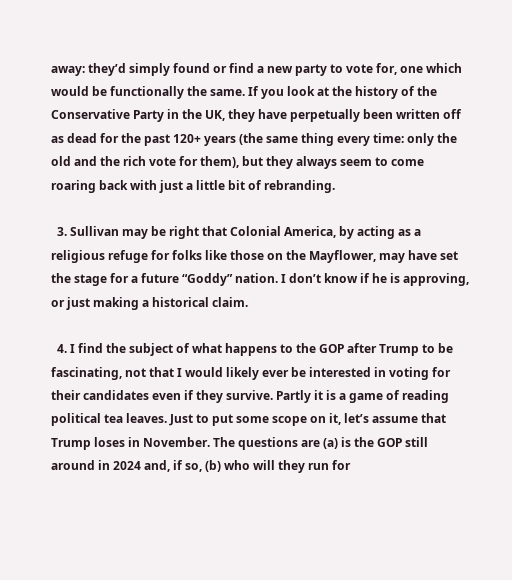away: they’d simply found or find a new party to vote for, one which would be functionally the same. If you look at the history of the Conservative Party in the UK, they have perpetually been written off as dead for the past 120+ years (the same thing every time: only the old and the rich vote for them), but they always seem to come roaring back with just a little bit of rebranding.

  3. Sullivan may be right that Colonial America, by acting as a religious refuge for folks like those on the Mayflower, may have set the stage for a future “Goddy” nation. I don’t know if he is approving, or just making a historical claim.

  4. I find the subject of what happens to the GOP after Trump to be fascinating, not that I would likely ever be interested in voting for their candidates even if they survive. Partly it is a game of reading political tea leaves. Just to put some scope on it, let’s assume that Trump loses in November. The questions are (a) is the GOP still around in 2024 and, if so, (b) who will they run for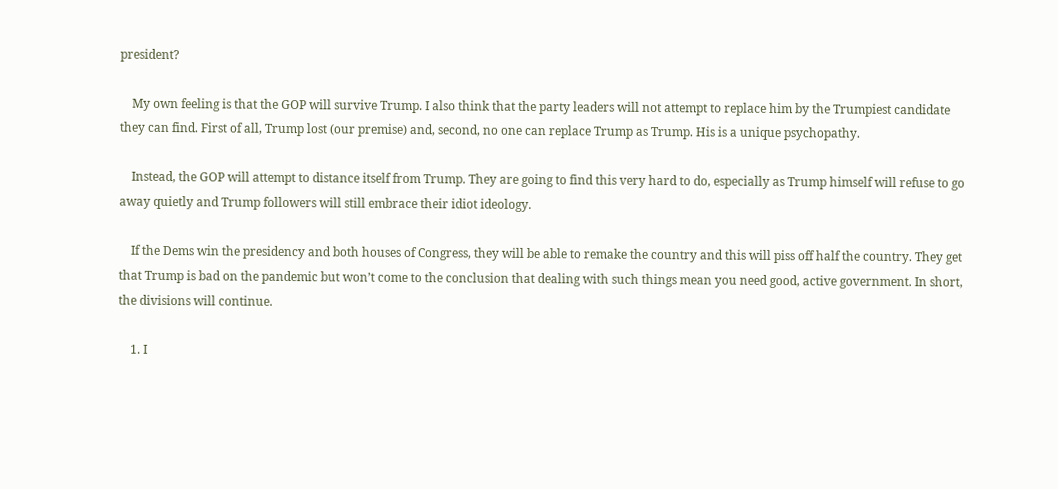president?

    My own feeling is that the GOP will survive Trump. I also think that the party leaders will not attempt to replace him by the Trumpiest candidate they can find. First of all, Trump lost (our premise) and, second, no one can replace Trump as Trump. His is a unique psychopathy.

    Instead, the GOP will attempt to distance itself from Trump. They are going to find this very hard to do, especially as Trump himself will refuse to go away quietly and Trump followers will still embrace their idiot ideology.

    If the Dems win the presidency and both houses of Congress, they will be able to remake the country and this will piss off half the country. They get that Trump is bad on the pandemic but won’t come to the conclusion that dealing with such things mean you need good, active government. In short, the divisions will continue.

    1. I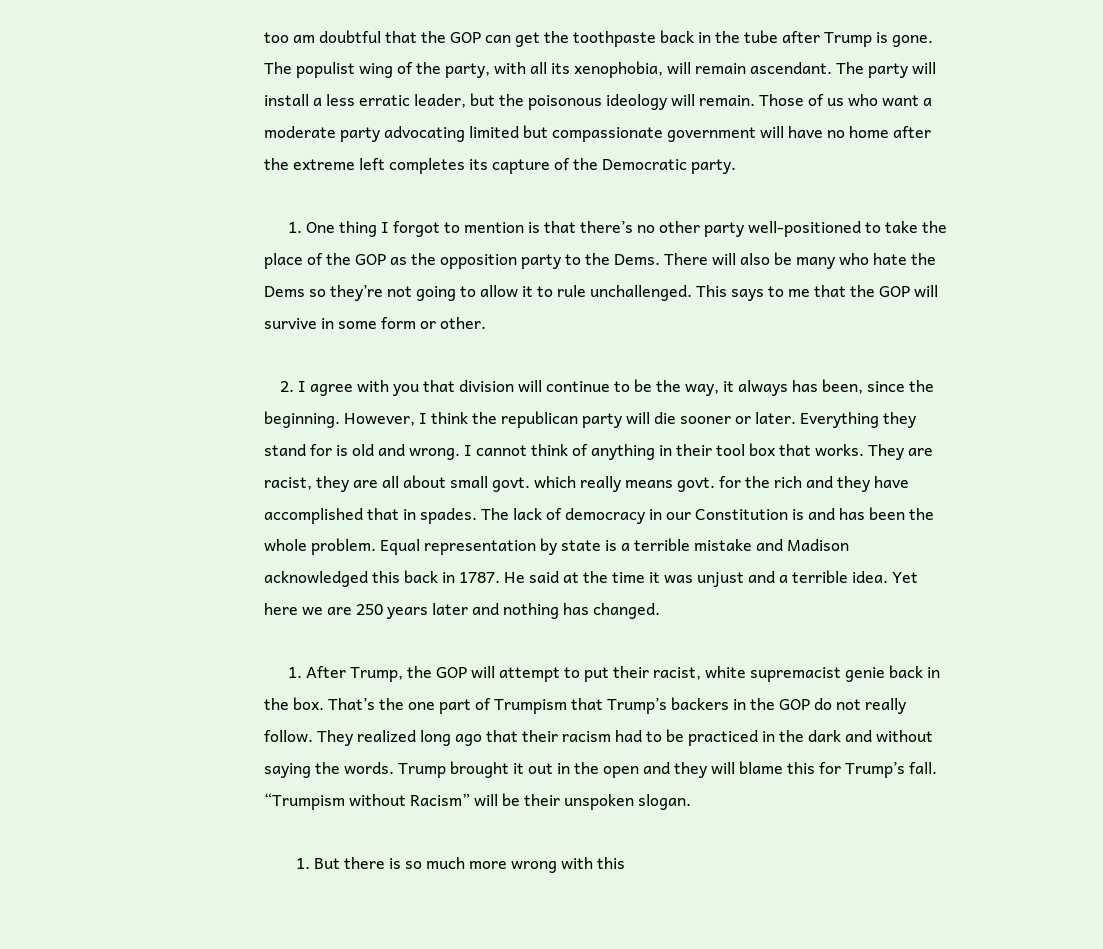too am doubtful that the GOP can get the toothpaste back in the tube after Trump is gone. The populist wing of the party, with all its xenophobia, will remain ascendant. The party will install a less erratic leader, but the poisonous ideology will remain. Those of us who want a moderate party advocating limited but compassionate government will have no home after the extreme left completes its capture of the Democratic party.

      1. One thing I forgot to mention is that there’s no other party well-positioned to take the place of the GOP as the opposition party to the Dems. There will also be many who hate the Dems so they’re not going to allow it to rule unchallenged. This says to me that the GOP will survive in some form or other.

    2. I agree with you that division will continue to be the way, it always has been, since the beginning. However, I think the republican party will die sooner or later. Everything they stand for is old and wrong. I cannot think of anything in their tool box that works. They are racist, they are all about small govt. which really means govt. for the rich and they have accomplished that in spades. The lack of democracy in our Constitution is and has been the whole problem. Equal representation by state is a terrible mistake and Madison acknowledged this back in 1787. He said at the time it was unjust and a terrible idea. Yet here we are 250 years later and nothing has changed.

      1. After Trump, the GOP will attempt to put their racist, white supremacist genie back in the box. That’s the one part of Trumpism that Trump’s backers in the GOP do not really follow. They realized long ago that their racism had to be practiced in the dark and without saying the words. Trump brought it out in the open and they will blame this for Trump’s fall. “Trumpism without Racism” will be their unspoken slogan.

        1. But there is so much more wrong with this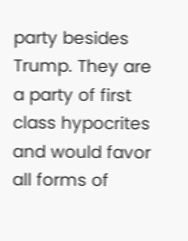party besides Trump. They are a party of first class hypocrites and would favor all forms of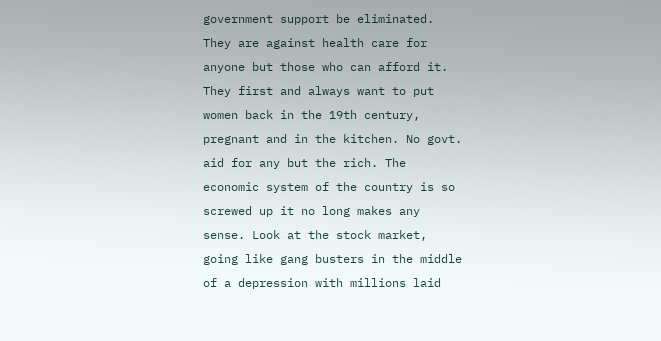government support be eliminated. They are against health care for anyone but those who can afford it. They first and always want to put women back in the 19th century, pregnant and in the kitchen. No govt. aid for any but the rich. The economic system of the country is so screwed up it no long makes any sense. Look at the stock market, going like gang busters in the middle of a depression with millions laid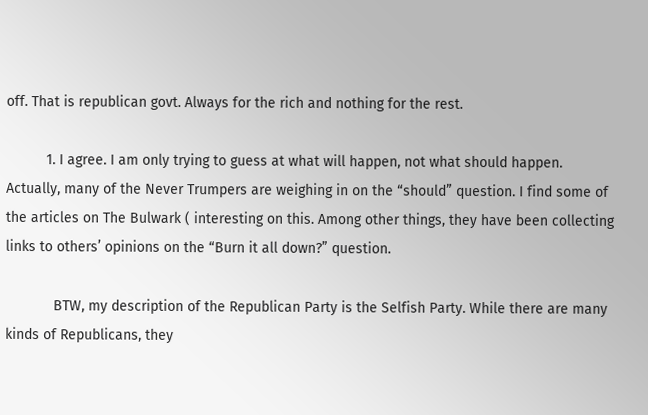off. That is republican govt. Always for the rich and nothing for the rest.

          1. I agree. I am only trying to guess at what will happen, not what should happen. Actually, many of the Never Trumpers are weighing in on the “should” question. I find some of the articles on The Bulwark ( interesting on this. Among other things, they have been collecting links to others’ opinions on the “Burn it all down?” question.

            BTW, my description of the Republican Party is the Selfish Party. While there are many kinds of Republicans, they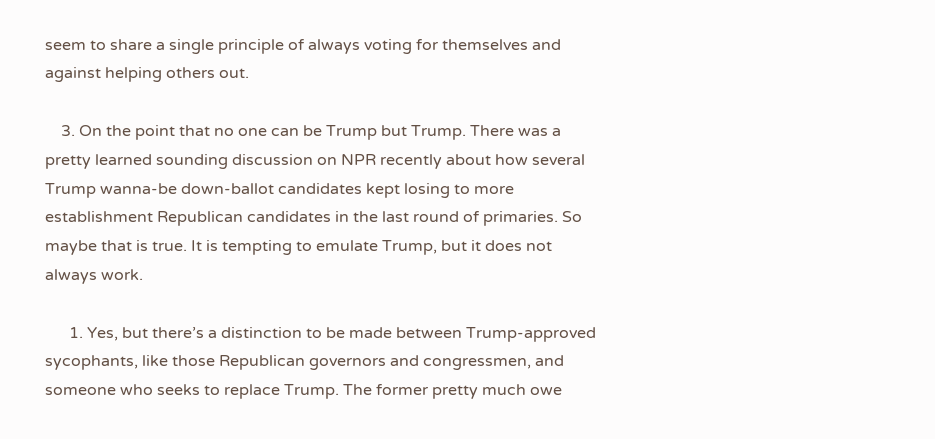seem to share a single principle of always voting for themselves and against helping others out.

    3. On the point that no one can be Trump but Trump. There was a pretty learned sounding discussion on NPR recently about how several Trump wanna-be down-ballot candidates kept losing to more establishment Republican candidates in the last round of primaries. So maybe that is true. It is tempting to emulate Trump, but it does not always work.

      1. Yes, but there’s a distinction to be made between Trump-approved sycophants, like those Republican governors and congressmen, and someone who seeks to replace Trump. The former pretty much owe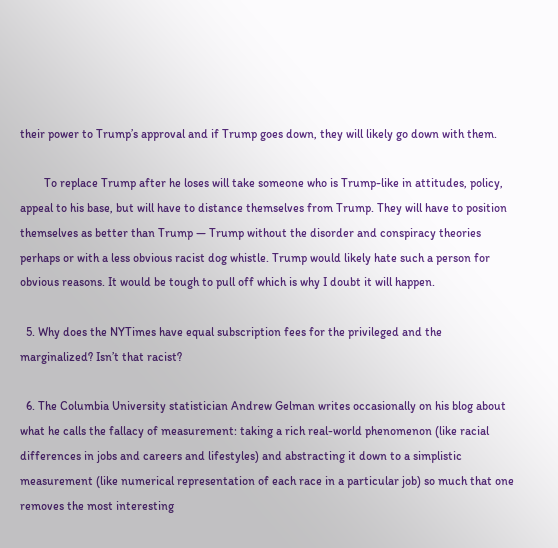their power to Trump’s approval and if Trump goes down, they will likely go down with them.

        To replace Trump after he loses will take someone who is Trump-like in attitudes, policy, appeal to his base, but will have to distance themselves from Trump. They will have to position themselves as better than Trump — Trump without the disorder and conspiracy theories perhaps or with a less obvious racist dog whistle. Trump would likely hate such a person for obvious reasons. It would be tough to pull off which is why I doubt it will happen.

  5. Why does the NYTimes have equal subscription fees for the privileged and the marginalized? Isn’t that racist?

  6. The Columbia University statistician Andrew Gelman writes occasionally on his blog about what he calls the fallacy of measurement: taking a rich real-world phenomenon (like racial differences in jobs and careers and lifestyles) and abstracting it down to a simplistic measurement (like numerical representation of each race in a particular job) so much that one removes the most interesting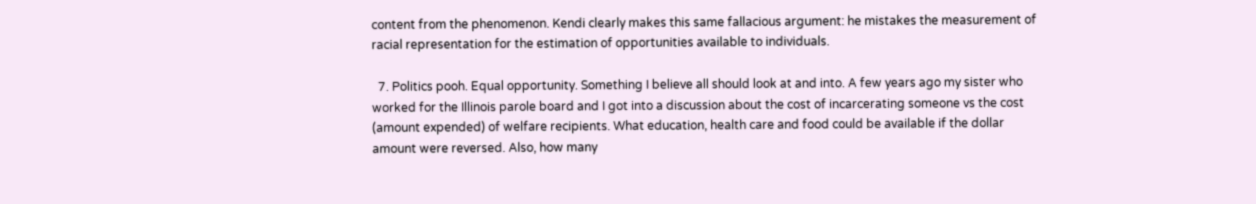content from the phenomenon. Kendi clearly makes this same fallacious argument: he mistakes the measurement of racial representation for the estimation of opportunities available to individuals.

  7. Politics pooh. Equal opportunity. Something I believe all should look at and into. A few years ago my sister who worked for the Illinois parole board and I got into a discussion about the cost of incarcerating someone vs the cost (amount expended) of welfare recipients. What education, health care and food could be available if the dollar amount were reversed. Also, how many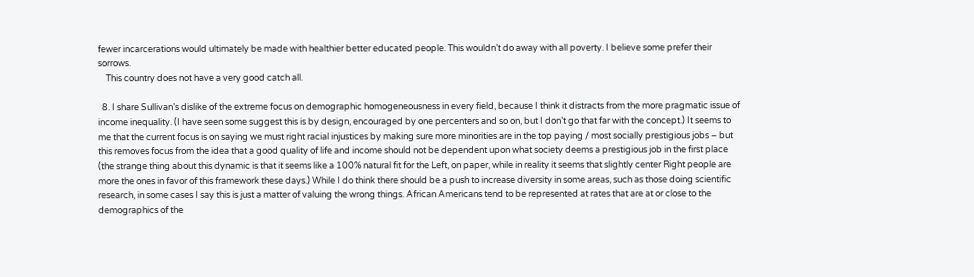fewer incarcerations would ultimately be made with healthier better educated people. This wouldn’t do away with all poverty. I believe some prefer their sorrows.
    This country does not have a very good catch all.

  8. I share Sullivan’s dislike of the extreme focus on demographic homogeneousness in every field, because I think it distracts from the more pragmatic issue of income inequality. (I have seen some suggest this is by design, encouraged by one percenters and so on, but I don’t go that far with the concept.) It seems to me that the current focus is on saying we must right racial injustices by making sure more minorities are in the top paying / most socially prestigious jobs – but this removes focus from the idea that a good quality of life and income should not be dependent upon what society deems a prestigious job in the first place (the strange thing about this dynamic is that it seems like a 100% natural fit for the Left, on paper, while in reality it seems that slightly center Right people are more the ones in favor of this framework these days.) While I do think there should be a push to increase diversity in some areas, such as those doing scientific research, in some cases I say this is just a matter of valuing the wrong things. African Americans tend to be represented at rates that are at or close to the demographics of the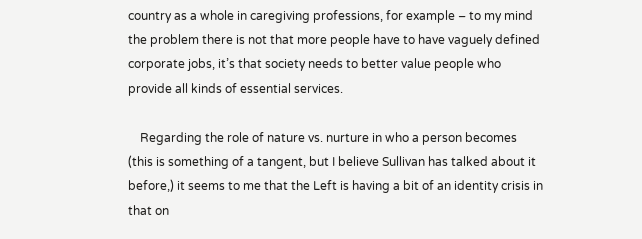country as a whole in caregiving professions, for example – to my mind the problem there is not that more people have to have vaguely defined corporate jobs, it’s that society needs to better value people who provide all kinds of essential services.

    Regarding the role of nature vs. nurture in who a person becomes (this is something of a tangent, but I believe Sullivan has talked about it before,) it seems to me that the Left is having a bit of an identity crisis in that on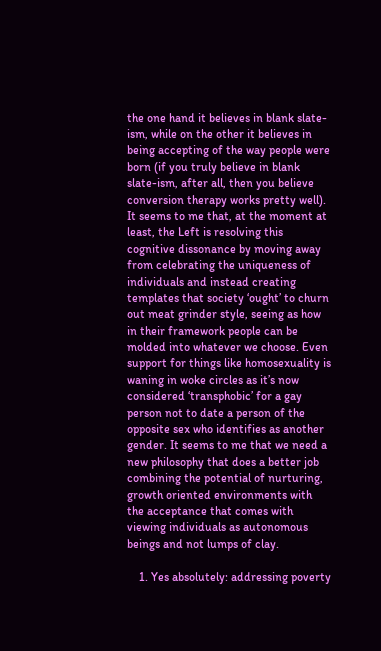the one hand it believes in blank slate-ism, while on the other it believes in being accepting of the way people were born (if you truly believe in blank slate-ism, after all, then you believe conversion therapy works pretty well). It seems to me that, at the moment at least, the Left is resolving this cognitive dissonance by moving away from celebrating the uniqueness of individuals and instead creating templates that society ‘ought’ to churn out meat grinder style, seeing as how in their framework people can be molded into whatever we choose. Even support for things like homosexuality is waning in woke circles as it’s now considered ‘transphobic’ for a gay person not to date a person of the opposite sex who identifies as another gender. It seems to me that we need a new philosophy that does a better job combining the potential of nurturing, growth oriented environments with the acceptance that comes with viewing individuals as autonomous beings and not lumps of clay.

    1. Yes absolutely: addressing poverty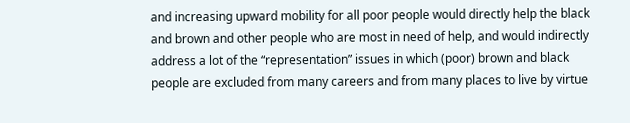and increasing upward mobility for all poor people would directly help the black and brown and other people who are most in need of help, and would indirectly address a lot of the “representation” issues in which (poor) brown and black people are excluded from many careers and from many places to live by virtue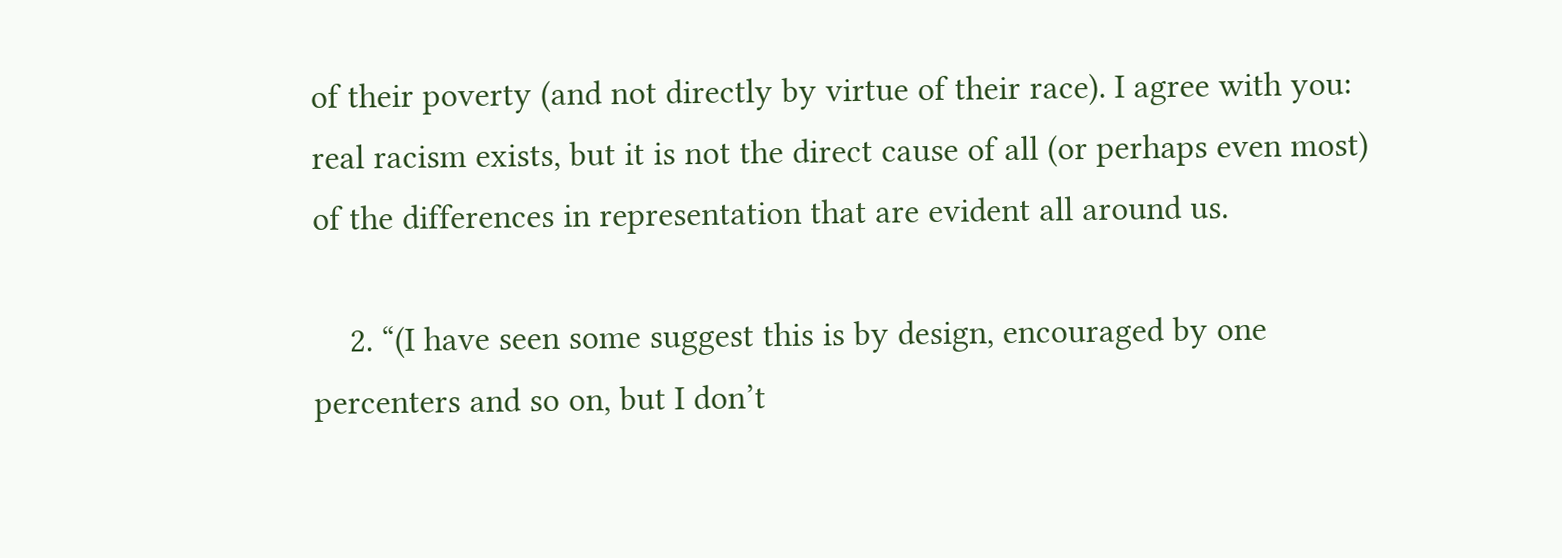of their poverty (and not directly by virtue of their race). I agree with you: real racism exists, but it is not the direct cause of all (or perhaps even most) of the differences in representation that are evident all around us.

    2. “(I have seen some suggest this is by design, encouraged by one percenters and so on, but I don’t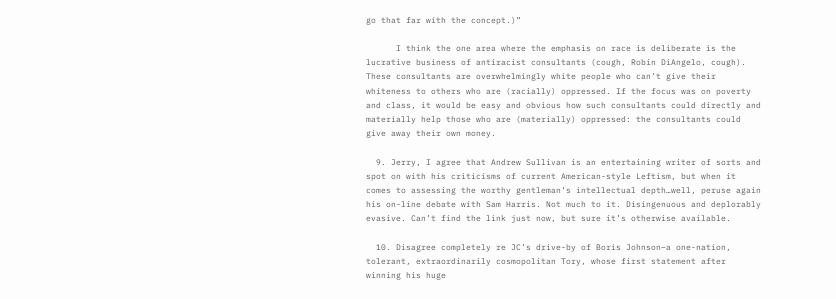go that far with the concept.)”

      I think the one area where the emphasis on race is deliberate is the lucrative business of antiracist consultants (cough, Robin DiAngelo, cough). These consultants are overwhelmingly white people who can’t give their whiteness to others who are (racially) oppressed. If the focus was on poverty and class, it would be easy and obvious how such consultants could directly and materially help those who are (materially) oppressed: the consultants could give away their own money.

  9. Jerry, I agree that Andrew Sullivan is an entertaining writer of sorts and spot on with his criticisms of current American-style Leftism, but when it comes to assessing the worthy gentleman’s intellectual depth…well, peruse again his on-line debate with Sam Harris. Not much to it. Disingenuous and deplorably evasive. Can’t find the link just now, but sure it’s otherwise available.

  10. Disagree completely re JC’s drive-by of Boris Johnson–a one-nation, tolerant, extraordinarily cosmopolitan Tory, whose first statement after winning his huge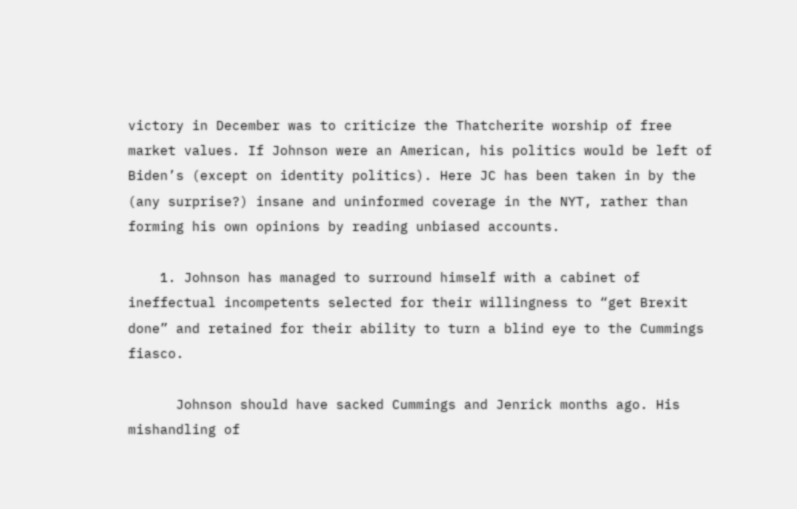victory in December was to criticize the Thatcherite worship of free market values. If Johnson were an American, his politics would be left of Biden’s (except on identity politics). Here JC has been taken in by the (any surprise?) insane and uninformed coverage in the NYT, rather than forming his own opinions by reading unbiased accounts.

    1. Johnson has managed to surround himself with a cabinet of ineffectual incompetents selected for their willingness to “get Brexit done” and retained for their ability to turn a blind eye to the Cummings fiasco.

      Johnson should have sacked Cummings and Jenrick months ago. His mishandling of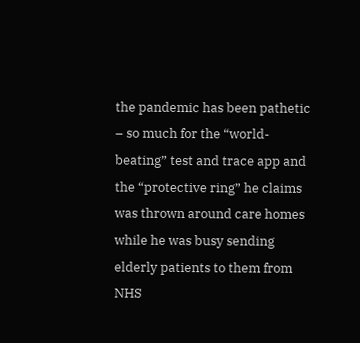the pandemic has been pathetic – so much for the “world-beating” test and trace app and the “protective ring” he claims was thrown around care homes while he was busy sending elderly patients to them from NHS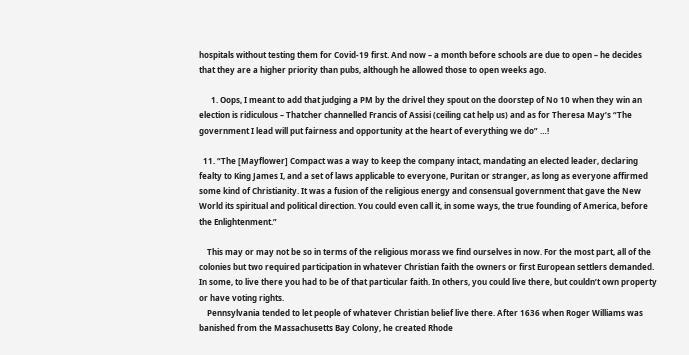hospitals without testing them for Covid-19 first. And now – a month before schools are due to open – he decides that they are a higher priority than pubs, although he allowed those to open weeks ago.

      1. Oops, I meant to add that judging a PM by the drivel they spout on the doorstep of No 10 when they win an election is ridiculous – Thatcher channelled Francis of Assisi (ceiling cat help us) and as for Theresa May’s “The government I lead will put fairness and opportunity at the heart of everything we do” …!

  11. “The [Mayflower] Compact was a way to keep the company intact, mandating an elected leader, declaring fealty to King James I, and a set of laws applicable to everyone, Puritan or stranger, as long as everyone affirmed some kind of Christianity. It was a fusion of the religious energy and consensual government that gave the New World its spiritual and political direction. You could even call it, in some ways, the true founding of America, before the Enlightenment.”

    This may or may not be so in terms of the religious morass we find ourselves in now. For the most part, all of the colonies but two required participation in whatever Christian faith the owners or first European settlers demanded. In some, to live there you had to be of that particular faith. In others, you could live there, but couldn’t own property or have voting rights.
    Pennsylvania tended to let people of whatever Christian belief live there. After 1636 when Roger Williams was banished from the Massachusetts Bay Colony, he created Rhode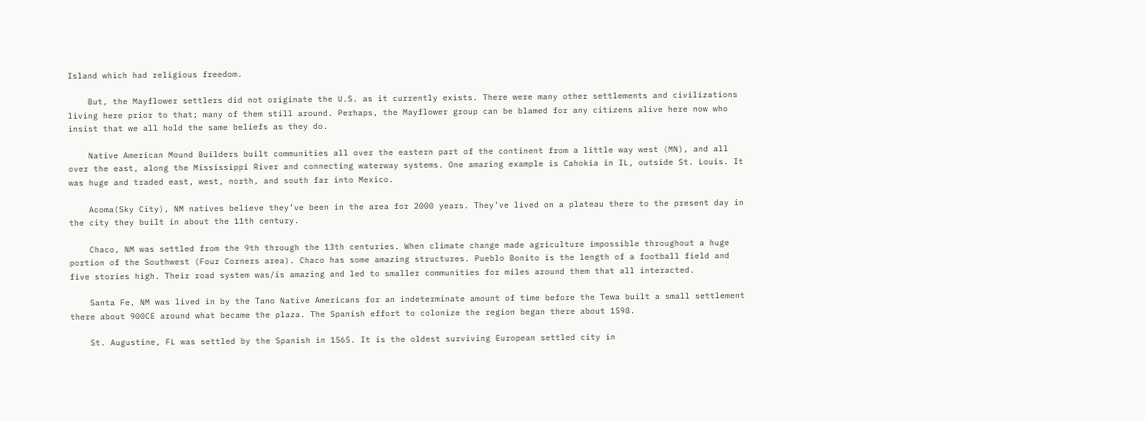Island which had religious freedom.

    But, the Mayflower settlers did not originate the U.S. as it currently exists. There were many other settlements and civilizations living here prior to that; many of them still around. Perhaps, the Mayflower group can be blamed for any citizens alive here now who insist that we all hold the same beliefs as they do.

    Native American Mound Builders built communities all over the eastern part of the continent from a little way west (MN), and all over the east, along the Mississippi River and connecting waterway systems. One amazing example is Cahokia in IL, outside St. Louis. It was huge and traded east, west, north, and south far into Mexico.

    Acoma(Sky City), NM natives believe they’ve been in the area for 2000 years. They’ve lived on a plateau there to the present day in the city they built in about the 11th century.

    Chaco, NM was settled from the 9th through the 13th centuries. When climate change made agriculture impossible throughout a huge portion of the Southwest (Four Corners area). Chaco has some amazing structures. Pueblo Bonito is the length of a football field and five stories high. Their road system was/is amazing and led to smaller communities for miles around them that all interacted.

    Santa Fe, NM was lived in by the Tano Native Americans for an indeterminate amount of time before the Tewa built a small settlement there about 900CE around what became the plaza. The Spanish effort to colonize the region began there about 1598.

    St. Augustine, FL was settled by the Spanish in 1565. It is the oldest surviving European settled city in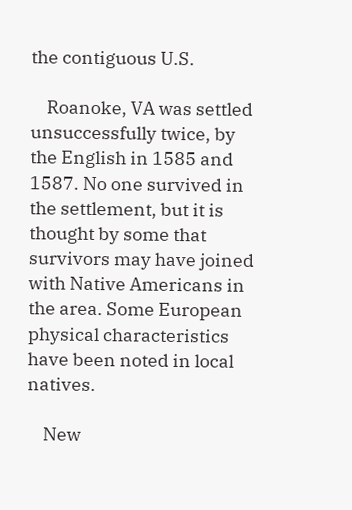the contiguous U.S.

    Roanoke, VA was settled unsuccessfully twice, by the English in 1585 and 1587. No one survived in the settlement, but it is thought by some that survivors may have joined with Native Americans in the area. Some European physical characteristics have been noted in local natives.

    New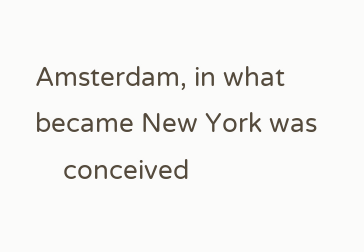Amsterdam, in what became New York was
    conceived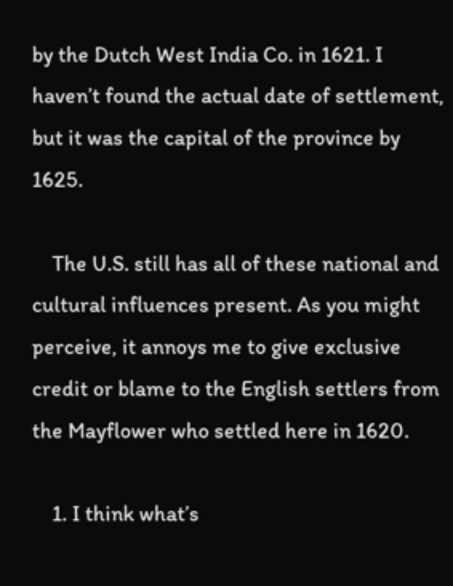by the Dutch West India Co. in 1621. I haven’t found the actual date of settlement, but it was the capital of the province by 1625.

    The U.S. still has all of these national and cultural influences present. As you might perceive, it annoys me to give exclusive credit or blame to the English settlers from the Mayflower who settled here in 1620.

    1. I think what’s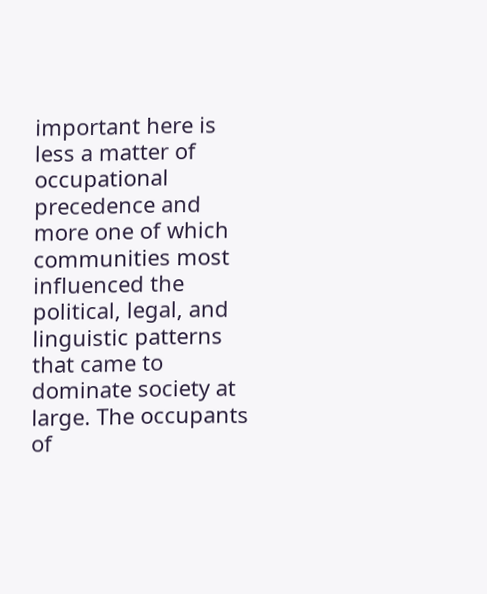important here is less a matter of occupational precedence and more one of which communities most influenced the political, legal, and linguistic patterns that came to dominate society at large. The occupants of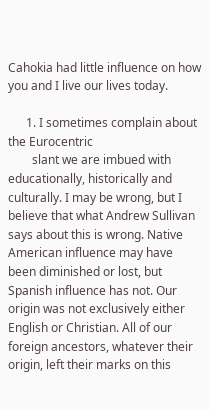Cahokia had little influence on how you and I live our lives today.

      1. I sometimes complain about the Eurocentric
        slant we are imbued with educationally, historically and culturally. I may be wrong, but I believe that what Andrew Sullivan says about this is wrong. Native American influence may have been diminished or lost, but Spanish influence has not. Our origin was not exclusively either English or Christian. All of our foreign ancestors, whatever their origin, left their marks on this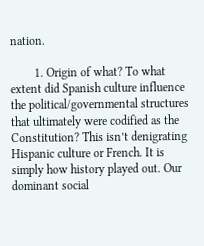nation.

        1. Origin of what? To what extent did Spanish culture influence the political/governmental structures that ultimately were codified as the Constitution? This isn’t denigrating Hispanic culture or French. It is simply how history played out. Our dominant social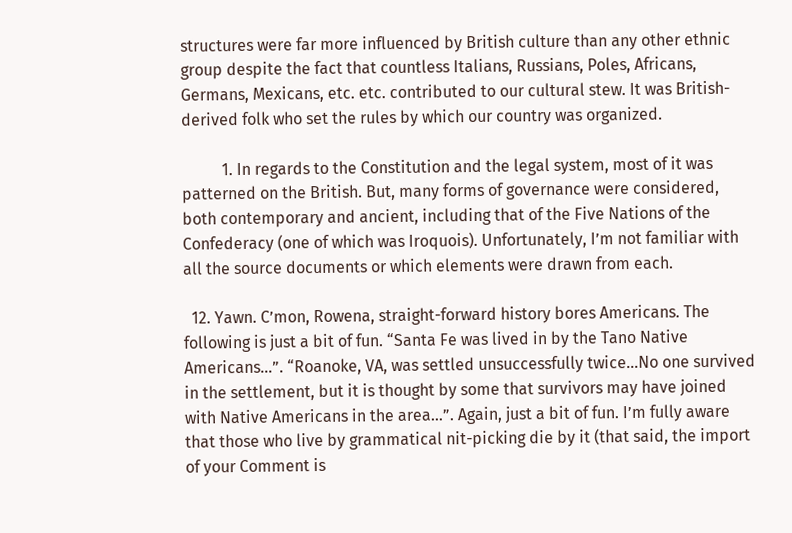structures were far more influenced by British culture than any other ethnic group despite the fact that countless Italians, Russians, Poles, Africans, Germans, Mexicans, etc. etc. contributed to our cultural stew. It was British-derived folk who set the rules by which our country was organized.

          1. In regards to the Constitution and the legal system, most of it was patterned on the British. But, many forms of governance were considered, both contemporary and ancient, including that of the Five Nations of the Confederacy (one of which was Iroquois). Unfortunately, I’m not familiar with all the source documents or which elements were drawn from each.

  12. Yawn. C’mon, Rowena, straight-forward history bores Americans. The following is just a bit of fun. “Santa Fe was lived in by the Tano Native Americans…”. “Roanoke, VA, was settled unsuccessfully twice…No one survived in the settlement, but it is thought by some that survivors may have joined with Native Americans in the area…”. Again, just a bit of fun. I’m fully aware that those who live by grammatical nit-picking die by it (that said, the import of your Comment is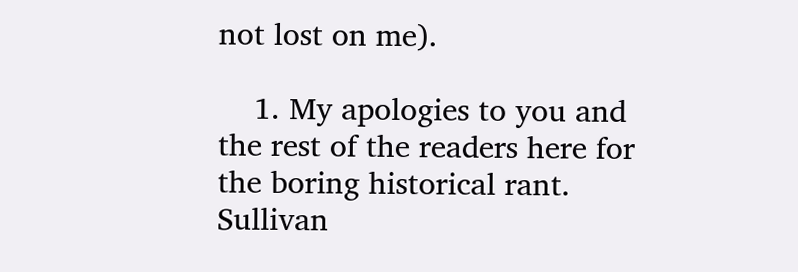not lost on me).

    1. My apologies to you and the rest of the readers here for the boring historical rant. Sullivan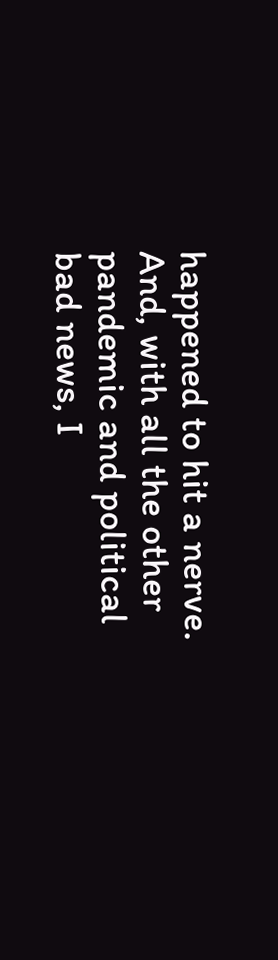happened to hit a nerve. And, with all the other pandemic and political bad news, I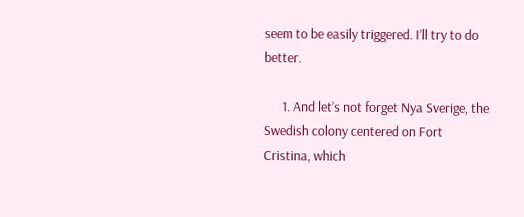seem to be easily triggered. I’ll try to do better.

      1. And let’s not forget Nya Sverige, the Swedish colony centered on Fort Cristina, which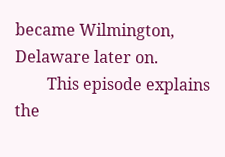became Wilmington, Delaware later on.
        This episode explains the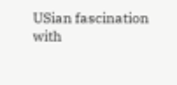USian fascination with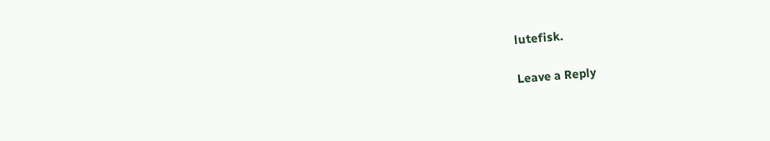lutefisk.

Leave a Reply